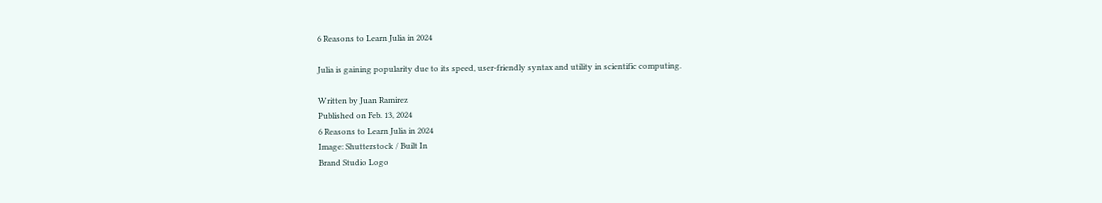6 Reasons to Learn Julia in 2024

Julia is gaining popularity due to its speed, user-friendly syntax and utility in scientific computing.

Written by Juan Ramirez
Published on Feb. 13, 2024
6 Reasons to Learn Julia in 2024
Image: Shutterstock / Built In
Brand Studio Logo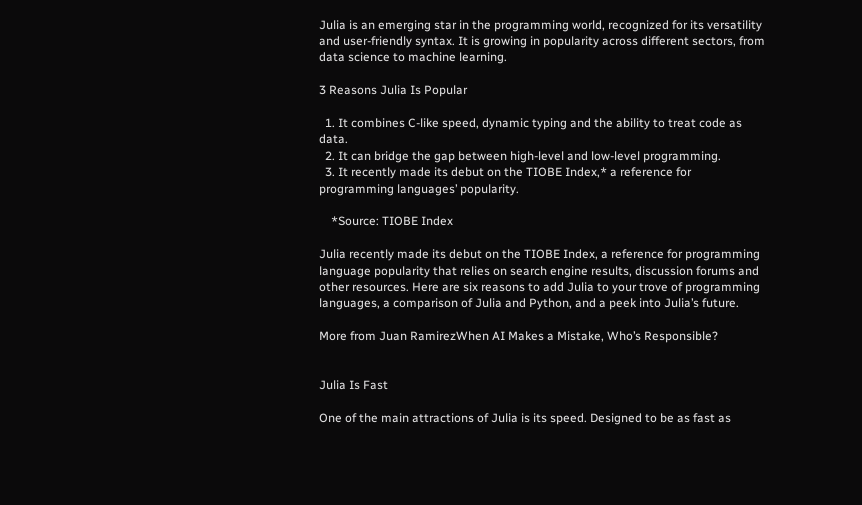Julia is an emerging star in the programming world, recognized for its versatility and user-friendly syntax. It is growing in popularity across different sectors, from data science to machine learning.

3 Reasons Julia Is Popular

  1. It combines C-like speed, dynamic typing and the ability to treat code as data.
  2. It can bridge the gap between high-level and low-level programming.
  3. It recently made its debut on the TIOBE Index,* a reference for programming languages’ popularity.

    *Source: TIOBE Index

Julia recently made its debut on the TIOBE Index, a reference for programming language popularity that relies on search engine results, discussion forums and other resources. Here are six reasons to add Julia to your trove of programming languages, a comparison of Julia and Python, and a peek into Julia’s future.

More from Juan RamirezWhen AI Makes a Mistake, Who’s Responsible?


Julia Is Fast

One of the main attractions of Julia is its speed. Designed to be as fast as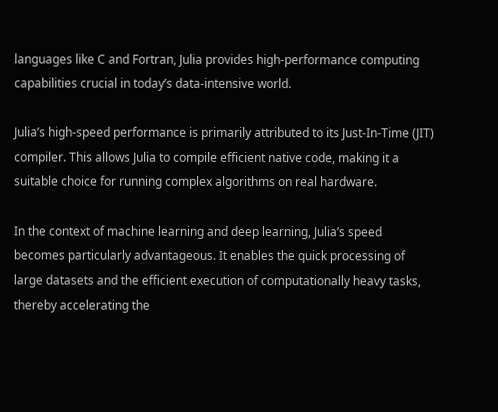languages like C and Fortran, Julia provides high-performance computing capabilities crucial in today’s data-intensive world.

Julia’s high-speed performance is primarily attributed to its Just-In-Time (JIT) compiler. This allows Julia to compile efficient native code, making it a suitable choice for running complex algorithms on real hardware.

In the context of machine learning and deep learning, Julia’s speed becomes particularly advantageous. It enables the quick processing of large datasets and the efficient execution of computationally heavy tasks, thereby accelerating the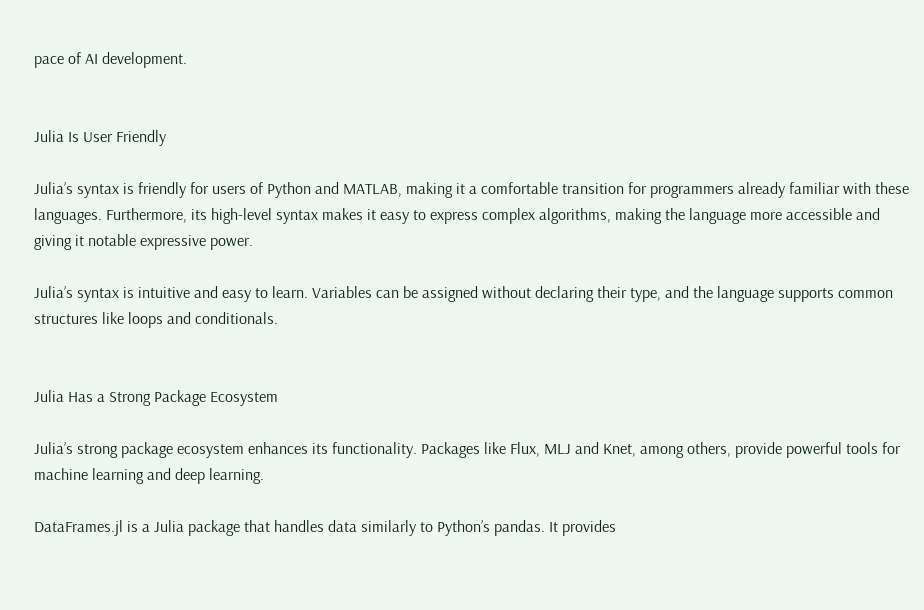pace of AI development.


Julia Is User Friendly

Julia’s syntax is friendly for users of Python and MATLAB, making it a comfortable transition for programmers already familiar with these languages. Furthermore, its high-level syntax makes it easy to express complex algorithms, making the language more accessible and giving it notable expressive power.

Julia’s syntax is intuitive and easy to learn. Variables can be assigned without declaring their type, and the language supports common structures like loops and conditionals.


Julia Has a Strong Package Ecosystem

Julia’s strong package ecosystem enhances its functionality. Packages like Flux, MLJ and Knet, among others, provide powerful tools for machine learning and deep learning.

DataFrames.jl is a Julia package that handles data similarly to Python’s pandas. It provides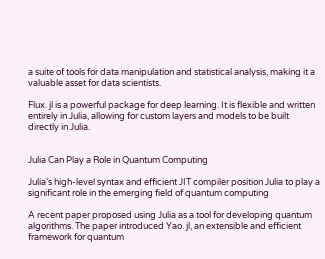a suite of tools for data manipulation and statistical analysis, making it a valuable asset for data scientists.

Flux. jl is a powerful package for deep learning. It is flexible and written entirely in Julia, allowing for custom layers and models to be built directly in Julia.


Julia Can Play a Role in Quantum Computing

Julia’s high-level syntax and efficient JIT compiler position Julia to play a significant role in the emerging field of quantum computing

A recent paper proposed using Julia as a tool for developing quantum algorithms. The paper introduced Yao. jl, an extensible and efficient framework for quantum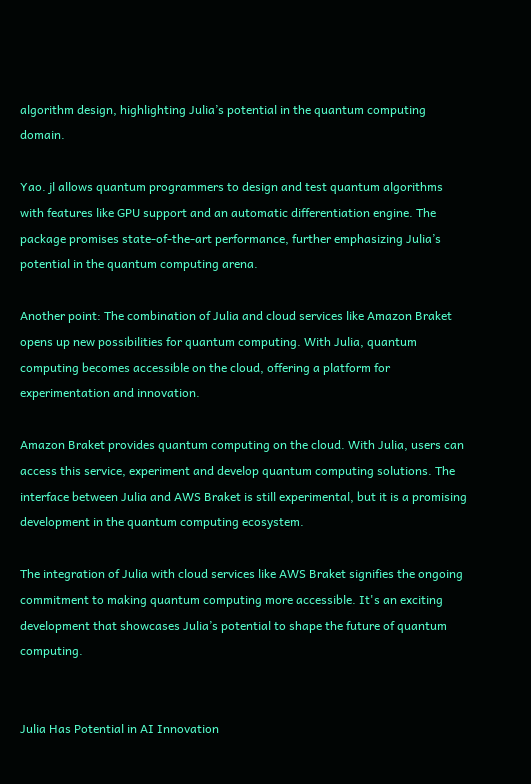algorithm design, highlighting Julia’s potential in the quantum computing domain.

Yao. jl allows quantum programmers to design and test quantum algorithms with features like GPU support and an automatic differentiation engine. The package promises state-of-the-art performance, further emphasizing Julia’s potential in the quantum computing arena.

Another point: The combination of Julia and cloud services like Amazon Braket opens up new possibilities for quantum computing. With Julia, quantum computing becomes accessible on the cloud, offering a platform for experimentation and innovation.

Amazon Braket provides quantum computing on the cloud. With Julia, users can access this service, experiment and develop quantum computing solutions. The interface between Julia and AWS Braket is still experimental, but it is a promising development in the quantum computing ecosystem.

The integration of Julia with cloud services like AWS Braket signifies the ongoing commitment to making quantum computing more accessible. It's an exciting development that showcases Julia’s potential to shape the future of quantum computing.


Julia Has Potential in AI Innovation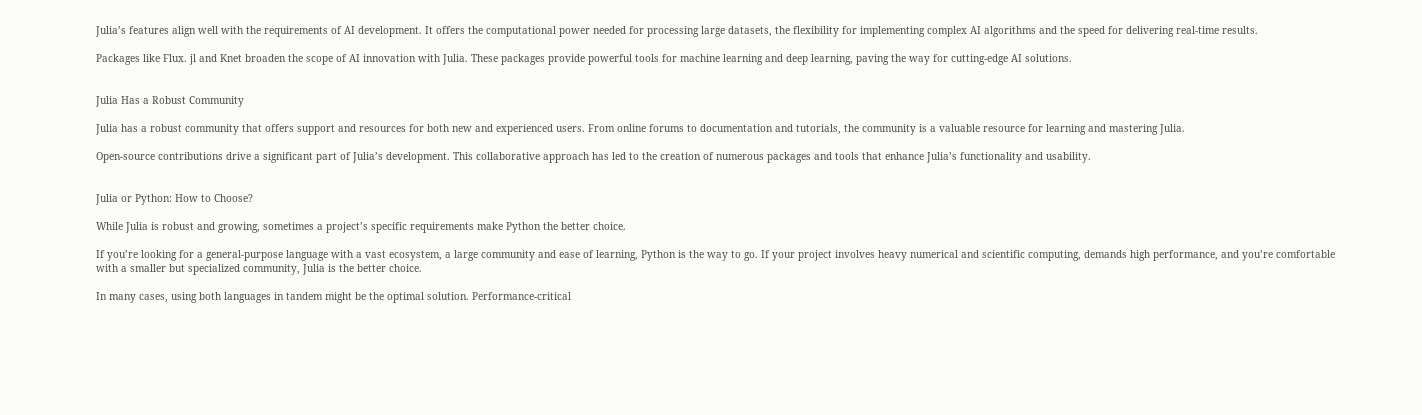Julia’s features align well with the requirements of AI development. It offers the computational power needed for processing large datasets, the flexibility for implementing complex AI algorithms and the speed for delivering real-time results.

Packages like Flux. jl and Knet broaden the scope of AI innovation with Julia. These packages provide powerful tools for machine learning and deep learning, paving the way for cutting-edge AI solutions.


Julia Has a Robust Community

Julia has a robust community that offers support and resources for both new and experienced users. From online forums to documentation and tutorials, the community is a valuable resource for learning and mastering Julia.

Open-source contributions drive a significant part of Julia’s development. This collaborative approach has led to the creation of numerous packages and tools that enhance Julia’s functionality and usability.


Julia or Python: How to Choose?

While Julia is robust and growing, sometimes a project’s specific requirements make Python the better choice.

If you’re looking for a general-purpose language with a vast ecosystem, a large community and ease of learning, Python is the way to go. If your project involves heavy numerical and scientific computing, demands high performance, and you’re comfortable with a smaller but specialized community, Julia is the better choice.

In many cases, using both languages in tandem might be the optimal solution. Performance-critical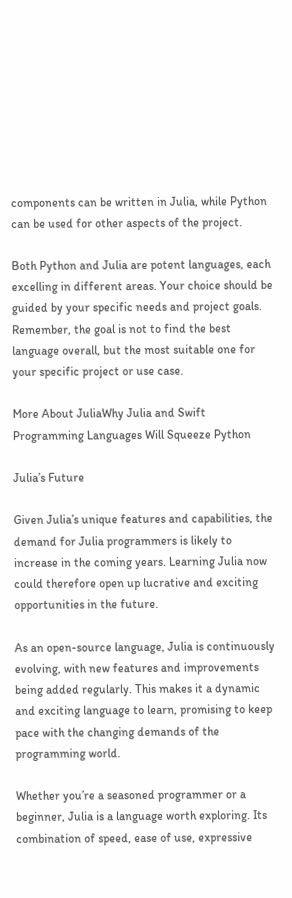components can be written in Julia, while Python can be used for other aspects of the project.

Both Python and Julia are potent languages, each excelling in different areas. Your choice should be guided by your specific needs and project goals. Remember, the goal is not to find the best language overall, but the most suitable one for your specific project or use case.

More About JuliaWhy Julia and Swift Programming Languages Will Squeeze Python

Julia’s Future

Given Julia’s unique features and capabilities, the demand for Julia programmers is likely to increase in the coming years. Learning Julia now could therefore open up lucrative and exciting opportunities in the future.

As an open-source language, Julia is continuously evolving, with new features and improvements being added regularly. This makes it a dynamic and exciting language to learn, promising to keep pace with the changing demands of the programming world.

Whether you’re a seasoned programmer or a beginner, Julia is a language worth exploring. Its combination of speed, ease of use, expressive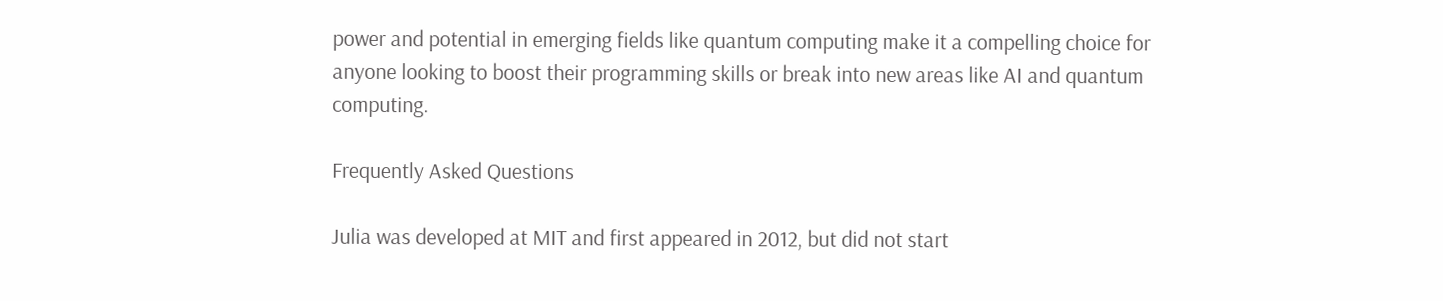power and potential in emerging fields like quantum computing make it a compelling choice for anyone looking to boost their programming skills or break into new areas like AI and quantum computing.

Frequently Asked Questions

Julia was developed at MIT and first appeared in 2012, but did not start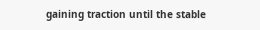gaining traction until the stable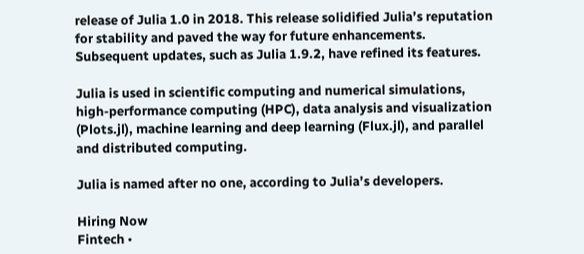release of Julia 1.0 in 2018. This release solidified Julia’s reputation for stability and paved the way for future enhancements. Subsequent updates, such as Julia 1.9.2, have refined its features.

Julia is used in scientific computing and numerical simulations, high-performance computing (HPC), data analysis and visualization (Plots.jl), machine learning and deep learning (Flux.jl), and parallel and distributed computing.

Julia is named after no one, according to Julia’s developers.

Hiring Now
Fintech •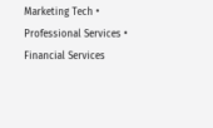Marketing Tech • Professional Services • Financial Services